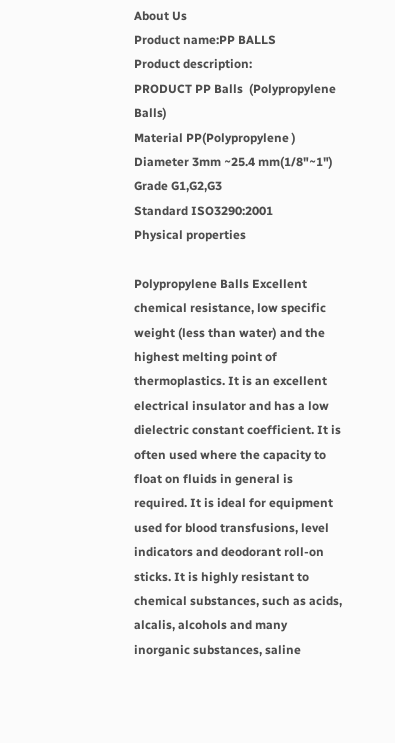About Us
Product name:PP BALLS
Product description:
PRODUCT PP Balls  (Polypropylene Balls)
Material PP(Polypropylene )
Diameter 3mm ~25.4 mm(1/8"~1")
Grade G1,G2,G3
Standard ISO3290:2001
Physical properties

Polypropylene Balls Excellent chemical resistance, low specific weight (less than water) and the highest melting point of thermoplastics. It is an excellent electrical insulator and has a low dielectric constant coefficient. It is often used where the capacity to float on fluids in general is required. It is ideal for equipment used for blood transfusions, level indicators and deodorant roll-on sticks. It is highly resistant to chemical substances, such as acids, alcalis, alcohols and many inorganic substances, saline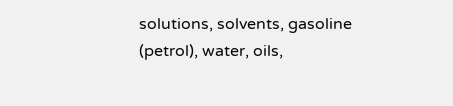solutions, solvents, gasoline (petrol), water, oils,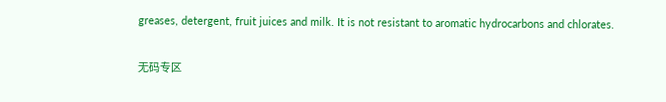greases, detergent, fruit juices and milk. It is not resistant to aromatic hydrocarbons and chlorates.

无码专区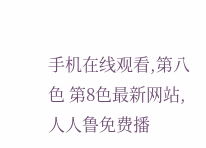手机在线观看,第八色 第8色最新网站,人人鲁免费播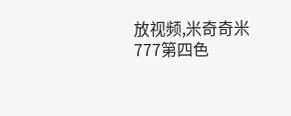放视频,米奇奇米777第四色